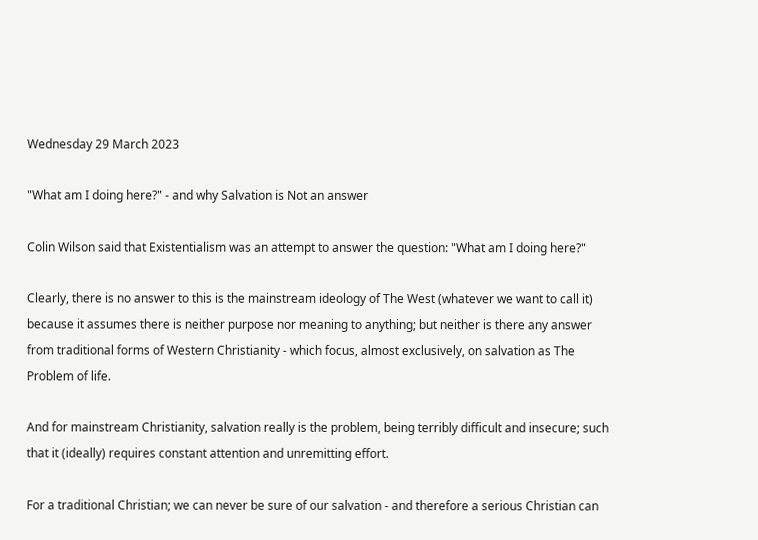Wednesday 29 March 2023

"What am I doing here?" - and why Salvation is Not an answer

Colin Wilson said that Existentialism was an attempt to answer the question: "What am I doing here?"

Clearly, there is no answer to this is the mainstream ideology of The West (whatever we want to call it) because it assumes there is neither purpose nor meaning to anything; but neither is there any answer from traditional forms of Western Christianity - which focus, almost exclusively, on salvation as The Problem of life.

And for mainstream Christianity, salvation really is the problem, being terribly difficult and insecure; such that it (ideally) requires constant attention and unremitting effort.

For a traditional Christian; we can never be sure of our salvation - and therefore a serious Christian can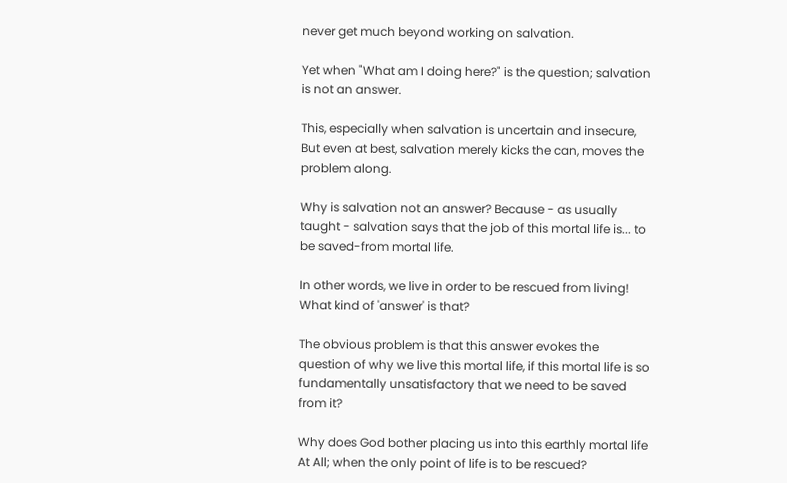never get much beyond working on salvation.

Yet when "What am I doing here?" is the question; salvation is not an answer.

This, especially when salvation is uncertain and insecure, But even at best, salvation merely kicks the can, moves the problem along.

Why is salvation not an answer? Because - as usually taught - salvation says that the job of this mortal life is... to be saved-from mortal life.

In other words, we live in order to be rescued from living! What kind of 'answer' is that?

The obvious problem is that this answer evokes the question of why we live this mortal life, if this mortal life is so fundamentally unsatisfactory that we need to be saved from it?

Why does God bother placing us into this earthly mortal life At All; when the only point of life is to be rescued?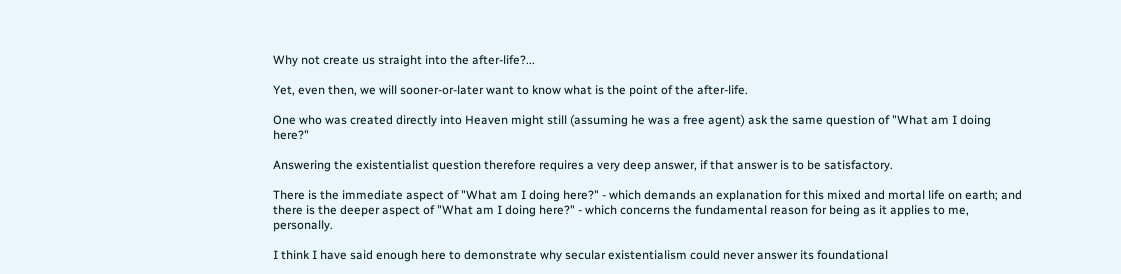Why not create us straight into the after-life?...

Yet, even then, we will sooner-or-later want to know what is the point of the after-life.

One who was created directly into Heaven might still (assuming he was a free agent) ask the same question of "What am I doing here?"

Answering the existentialist question therefore requires a very deep answer, if that answer is to be satisfactory.

There is the immediate aspect of "What am I doing here?" - which demands an explanation for this mixed and mortal life on earth; and there is the deeper aspect of "What am I doing here?" - which concerns the fundamental reason for being as it applies to me, personally.

I think I have said enough here to demonstrate why secular existentialism could never answer its foundational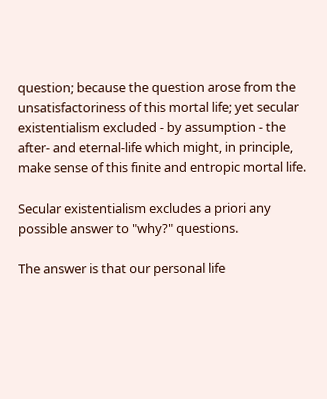question; because the question arose from the unsatisfactoriness of this mortal life; yet secular existentialism excluded - by assumption - the after- and eternal-life which might, in principle, make sense of this finite and entropic mortal life.

Secular existentialism excludes a priori any possible answer to "why?" questions.

The answer is that our personal life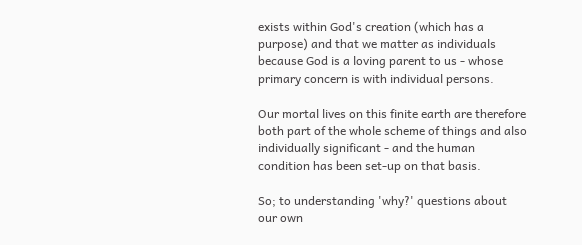exists within God's creation (which has a purpose) and that we matter as individuals because God is a loving parent to us - whose primary concern is with individual persons.

Our mortal lives on this finite earth are therefore both part of the whole scheme of things and also individually significant - and the human condition has been set-up on that basis.

So; to understanding 'why?' questions about our own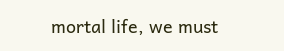mortal life, we must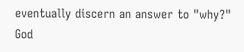eventually discern an answer to "why?" God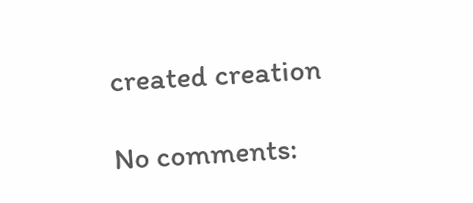created creation

No comments: